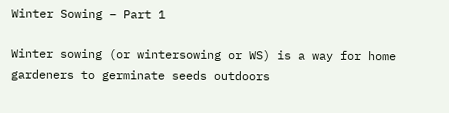Winter Sowing – Part 1

Winter sowing (or wintersowing or WS) is a way for home gardeners to germinate seeds outdoors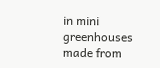in mini greenhouses made from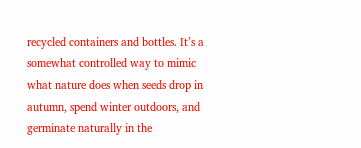recycled containers and bottles. It’s a somewhat controlled way to mimic what nature does when seeds drop in autumn, spend winter outdoors, and germinate naturally in the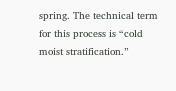spring. The technical term for this process is “cold moist stratification.”